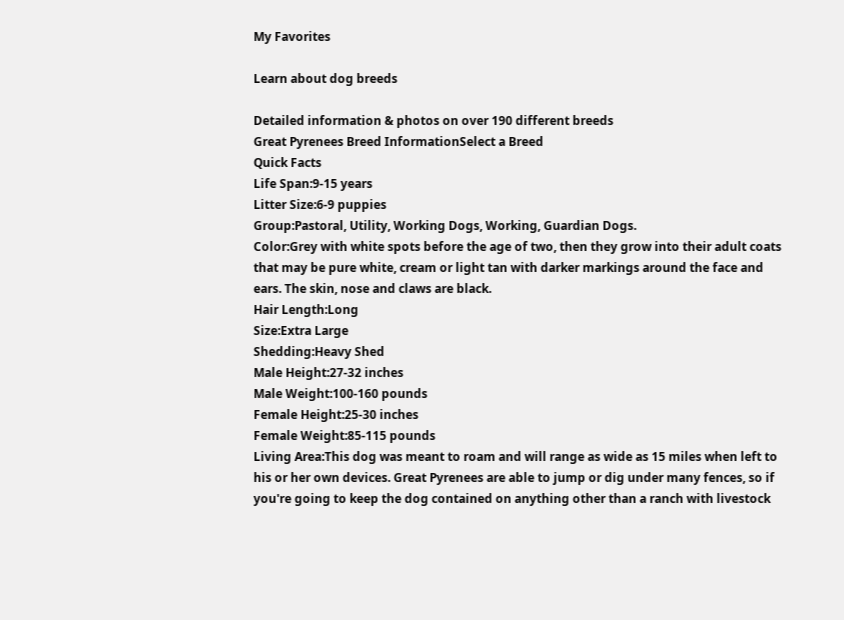My Favorites

Learn about dog breeds

Detailed information & photos on over 190 different breeds
Great Pyrenees Breed InformationSelect a Breed
Quick Facts
Life Span:9-15 years
Litter Size:6-9 puppies
Group:Pastoral, Utility, Working Dogs, Working, Guardian Dogs.
Color:Grey with white spots before the age of two, then they grow into their adult coats that may be pure white, cream or light tan with darker markings around the face and ears. The skin, nose and claws are black.
Hair Length:Long
Size:Extra Large
Shedding:Heavy Shed
Male Height:27-32 inches
Male Weight:100-160 pounds
Female Height:25-30 inches
Female Weight:85-115 pounds
Living Area:This dog was meant to roam and will range as wide as 15 miles when left to his or her own devices. Great Pyrenees are able to jump or dig under many fences, so if you're going to keep the dog contained on anything other than a ranch with livestock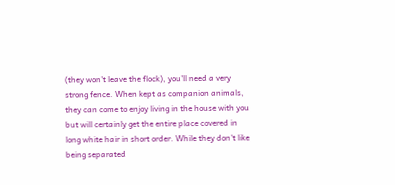(they won't leave the flock), you'll need a very strong fence. When kept as companion animals, they can come to enjoy living in the house with you but will certainly get the entire place covered in long white hair in short order. While they don't like being separated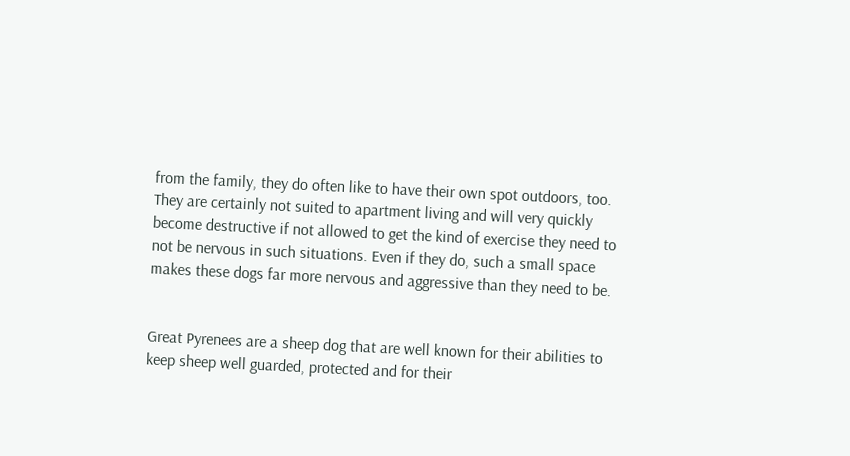from the family, they do often like to have their own spot outdoors, too. They are certainly not suited to apartment living and will very quickly become destructive if not allowed to get the kind of exercise they need to not be nervous in such situations. Even if they do, such a small space makes these dogs far more nervous and aggressive than they need to be.


Great Pyrenees are a sheep dog that are well known for their abilities to keep sheep well guarded, protected and for their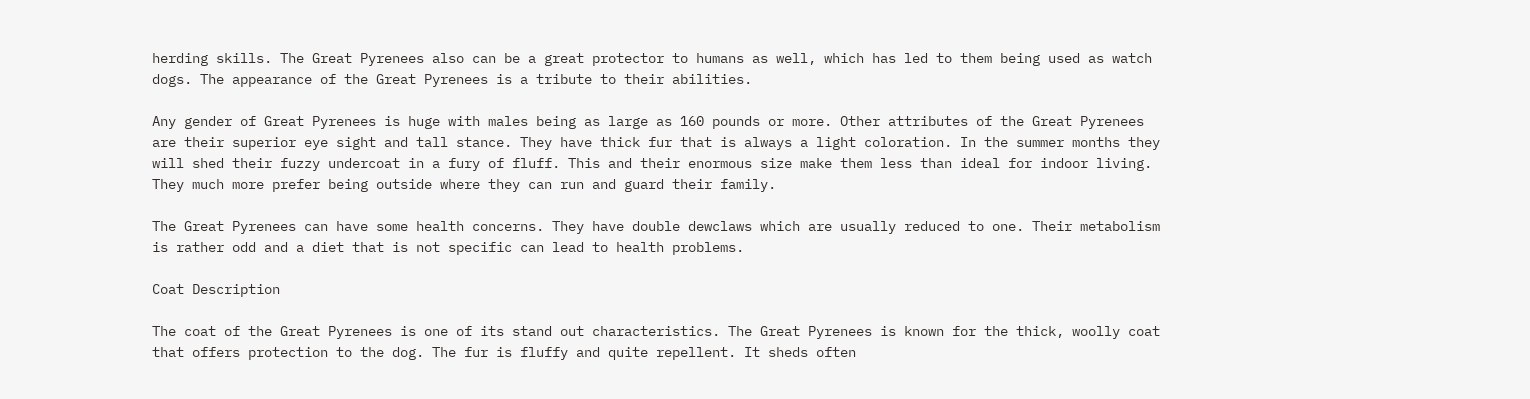herding skills. The Great Pyrenees also can be a great protector to humans as well, which has led to them being used as watch dogs. The appearance of the Great Pyrenees is a tribute to their abilities.

Any gender of Great Pyrenees is huge with males being as large as 160 pounds or more. Other attributes of the Great Pyrenees are their superior eye sight and tall stance. They have thick fur that is always a light coloration. In the summer months they will shed their fuzzy undercoat in a fury of fluff. This and their enormous size make them less than ideal for indoor living. They much more prefer being outside where they can run and guard their family.

The Great Pyrenees can have some health concerns. They have double dewclaws which are usually reduced to one. Their metabolism is rather odd and a diet that is not specific can lead to health problems.

Coat Description

The coat of the Great Pyrenees is one of its stand out characteristics. The Great Pyrenees is known for the thick, woolly coat that offers protection to the dog. The fur is fluffy and quite repellent. It sheds often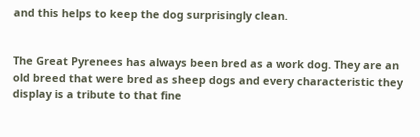and this helps to keep the dog surprisingly clean.


The Great Pyrenees has always been bred as a work dog. They are an old breed that were bred as sheep dogs and every characteristic they display is a tribute to that fine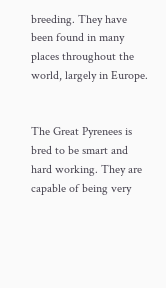breeding. They have been found in many places throughout the world, largely in Europe.


The Great Pyrenees is bred to be smart and hard working. They are capable of being very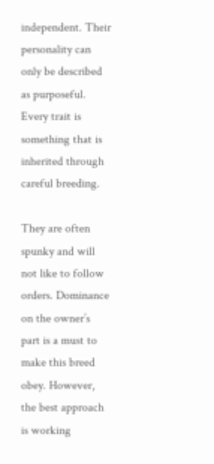independent. Their personality can only be described as purposeful. Every trait is something that is inherited through careful breeding.

They are often spunky and will not like to follow orders. Dominance on the owner’s part is a must to make this breed obey. However, the best approach is working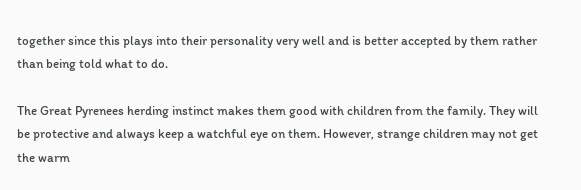together since this plays into their personality very well and is better accepted by them rather than being told what to do.

The Great Pyrenees herding instinct makes them good with children from the family. They will be protective and always keep a watchful eye on them. However, strange children may not get the warm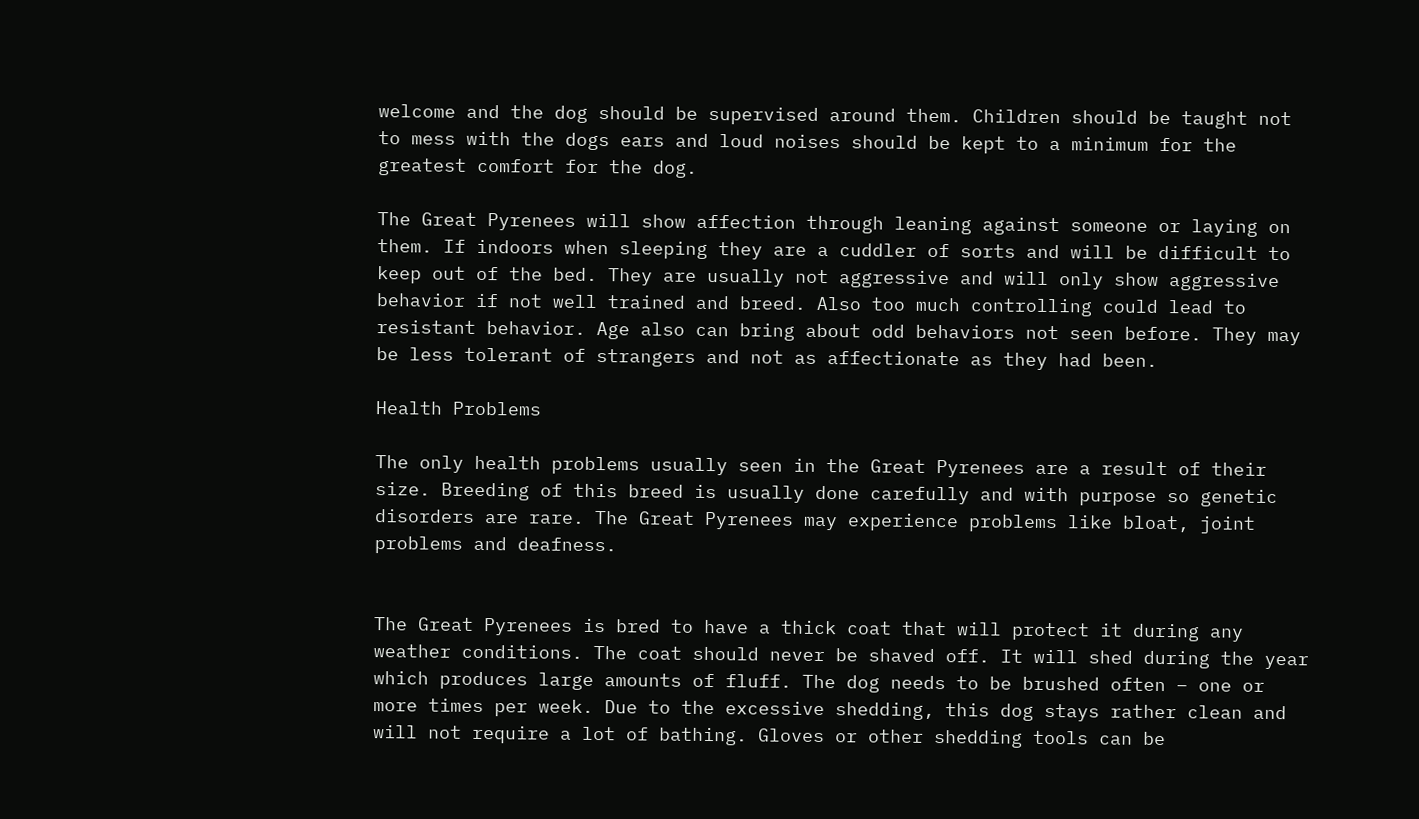welcome and the dog should be supervised around them. Children should be taught not to mess with the dogs ears and loud noises should be kept to a minimum for the greatest comfort for the dog.

The Great Pyrenees will show affection through leaning against someone or laying on them. If indoors when sleeping they are a cuddler of sorts and will be difficult to keep out of the bed. They are usually not aggressive and will only show aggressive behavior if not well trained and breed. Also too much controlling could lead to resistant behavior. Age also can bring about odd behaviors not seen before. They may be less tolerant of strangers and not as affectionate as they had been.

Health Problems

The only health problems usually seen in the Great Pyrenees are a result of their size. Breeding of this breed is usually done carefully and with purpose so genetic disorders are rare. The Great Pyrenees may experience problems like bloat, joint problems and deafness.


The Great Pyrenees is bred to have a thick coat that will protect it during any weather conditions. The coat should never be shaved off. It will shed during the year which produces large amounts of fluff. The dog needs to be brushed often – one or more times per week. Due to the excessive shedding, this dog stays rather clean and will not require a lot of bathing. Gloves or other shedding tools can be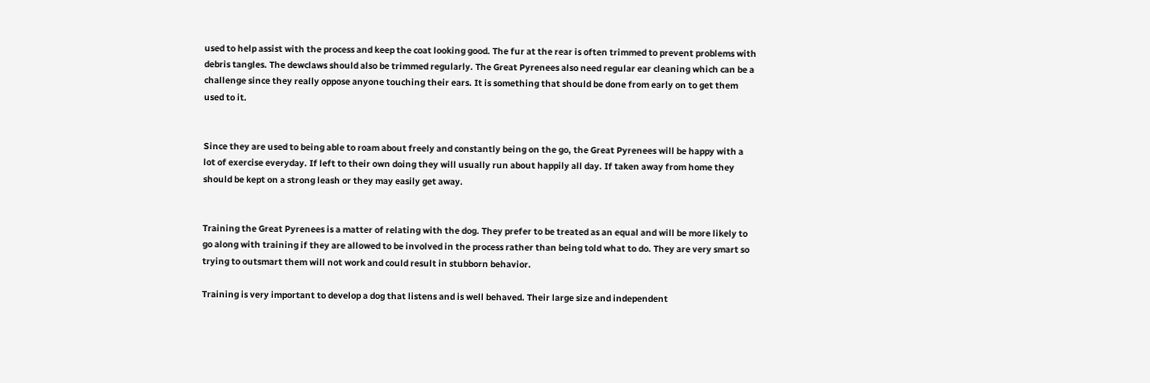used to help assist with the process and keep the coat looking good. The fur at the rear is often trimmed to prevent problems with debris tangles. The dewclaws should also be trimmed regularly. The Great Pyrenees also need regular ear cleaning which can be a challenge since they really oppose anyone touching their ears. It is something that should be done from early on to get them used to it.


Since they are used to being able to roam about freely and constantly being on the go, the Great Pyrenees will be happy with a lot of exercise everyday. If left to their own doing they will usually run about happily all day. If taken away from home they should be kept on a strong leash or they may easily get away.


Training the Great Pyrenees is a matter of relating with the dog. They prefer to be treated as an equal and will be more likely to go along with training if they are allowed to be involved in the process rather than being told what to do. They are very smart so trying to outsmart them will not work and could result in stubborn behavior.

Training is very important to develop a dog that listens and is well behaved. Their large size and independent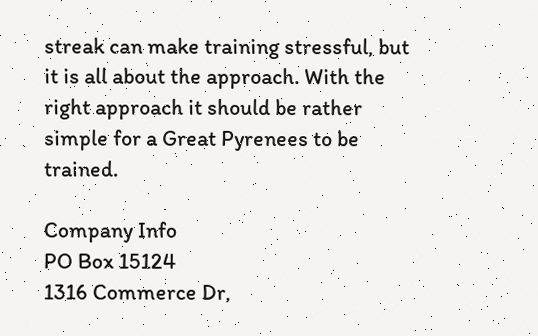streak can make training stressful, but it is all about the approach. With the right approach it should be rather simple for a Great Pyrenees to be trained.

Company Info
PO Box 15124
1316 Commerce Dr,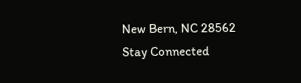New Bern, NC 28562
Stay Connected